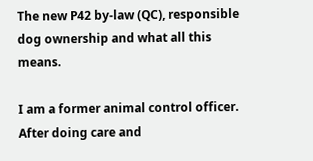The new P42 by-law (QC), responsible dog ownership and what all this means.

I am a former animal control officer. After doing care and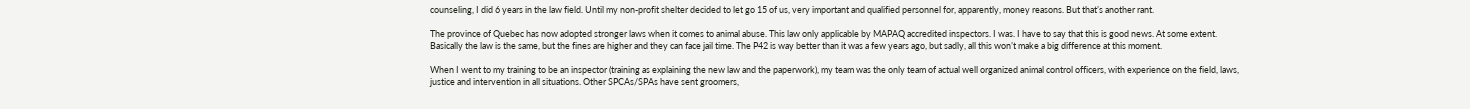counseling, I did 6 years in the law field. Until my non-profit shelter decided to let go 15 of us, very important and qualified personnel for, apparently, money reasons. But that’s another rant.

The province of Quebec has now adopted stronger laws when it comes to animal abuse. This law only applicable by MAPAQ accredited inspectors. I was. I have to say that this is good news. At some extent. Basically the law is the same, but the fines are higher and they can face jail time. The P42 is way better than it was a few years ago, but sadly, all this won’t make a big difference at this moment.

When I went to my training to be an inspector (training as explaining the new law and the paperwork), my team was the only team of actual well organized animal control officers, with experience on the field, laws, justice and intervention in all situations. Other SPCAs/SPAs have sent groomers,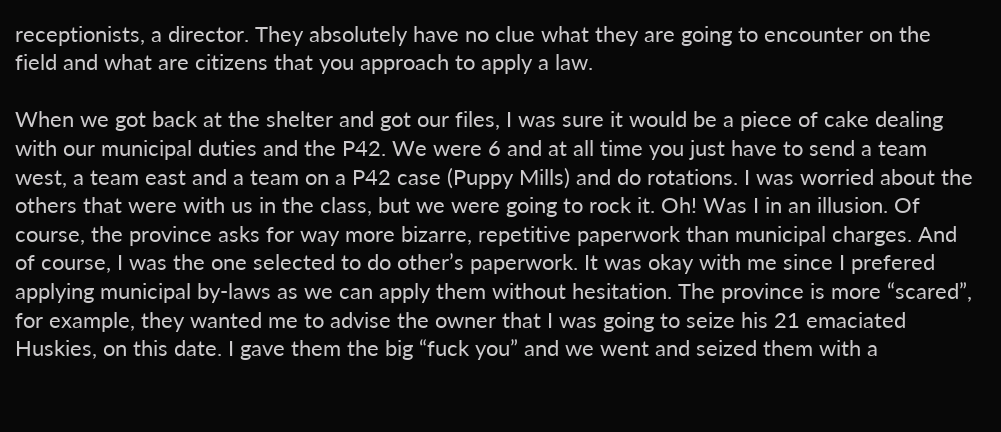receptionists, a director. They absolutely have no clue what they are going to encounter on the field and what are citizens that you approach to apply a law.

When we got back at the shelter and got our files, I was sure it would be a piece of cake dealing with our municipal duties and the P42. We were 6 and at all time you just have to send a team west, a team east and a team on a P42 case (Puppy Mills) and do rotations. I was worried about the others that were with us in the class, but we were going to rock it. Oh! Was I in an illusion. Of course, the province asks for way more bizarre, repetitive paperwork than municipal charges. And of course, I was the one selected to do other’s paperwork. It was okay with me since I prefered applying municipal by-laws as we can apply them without hesitation. The province is more “scared”, for example, they wanted me to advise the owner that I was going to seize his 21 emaciated Huskies, on this date. I gave them the big “fuck you” and we went and seized them with a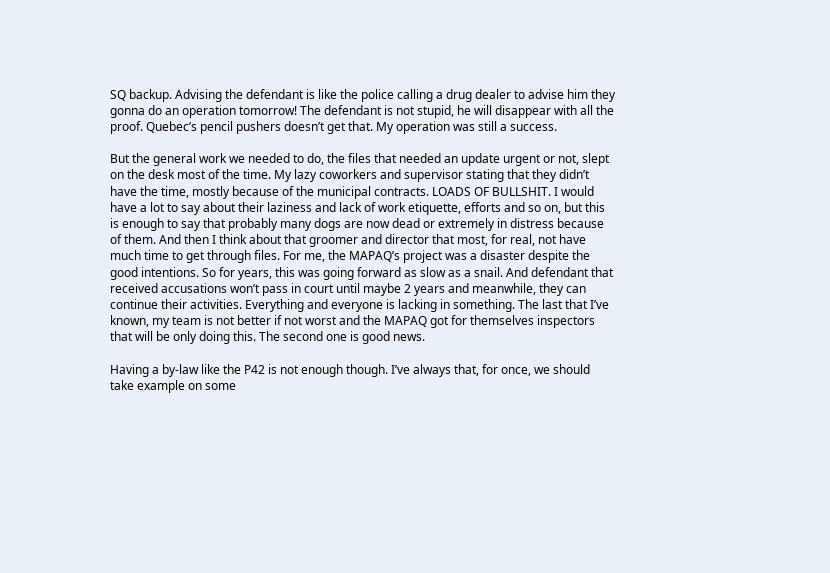SQ backup. Advising the defendant is like the police calling a drug dealer to advise him they gonna do an operation tomorrow! The defendant is not stupid, he will disappear with all the proof. Quebec’s pencil pushers doesn’t get that. My operation was still a success.

But the general work we needed to do, the files that needed an update urgent or not, slept on the desk most of the time. My lazy coworkers and supervisor stating that they didn’t have the time, mostly because of the municipal contracts. LOADS OF BULLSHIT. I would have a lot to say about their laziness and lack of work etiquette, efforts and so on, but this is enough to say that probably many dogs are now dead or extremely in distress because of them. And then I think about that groomer and director that most, for real, not have much time to get through files. For me, the MAPAQ’s project was a disaster despite the good intentions. So for years, this was going forward as slow as a snail. And defendant that received accusations won’t pass in court until maybe 2 years and meanwhile, they can continue their activities. Everything and everyone is lacking in something. The last that I’ve known, my team is not better if not worst and the MAPAQ got for themselves inspectors that will be only doing this. The second one is good news.

Having a by-law like the P42 is not enough though. I’ve always that, for once, we should take example on some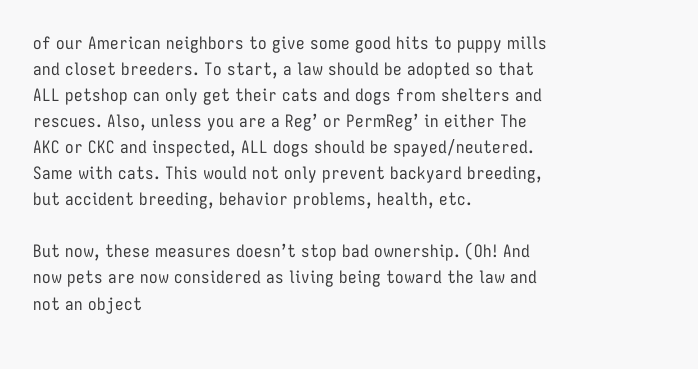of our American neighbors to give some good hits to puppy mills and closet breeders. To start, a law should be adopted so that ALL petshop can only get their cats and dogs from shelters and rescues. Also, unless you are a Reg’ or PermReg’ in either The AKC or CKC and inspected, ALL dogs should be spayed/neutered. Same with cats. This would not only prevent backyard breeding, but accident breeding, behavior problems, health, etc.

But now, these measures doesn’t stop bad ownership. (Oh! And now pets are now considered as living being toward the law and not an object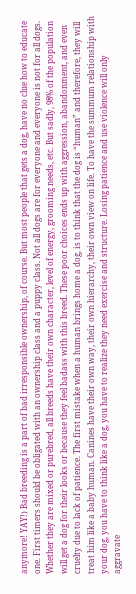anymore! YAY!) Bad breeding is a part of bad irresponsible ownership, of course. But most people that gets a dog, have no clue how to educate one. First timers should be obligated with an ownership class and a puppy class. Not all dogs are for everyone and everyone is not for all dogs. Whether they are mixed or purebred, all breeds have their own character, level of energy, grooming needs, etc. But sadly, 98% of the population will get a dog for their looks or because they feel badass with this breed. These poor choices ends up with aggression, abandonment, and even cruelty due to lack of patience. The first mistake when a human brings home a dog, is to think that the dog is “human” and therefore, they will treat him like a baby human. Canines have their own way, their own hierarchy, their own view on life. To have the summum relationship with your dog, you have to think like a dog, you have to realize they need exercise and structure. Losing patience and use violence will only aggravate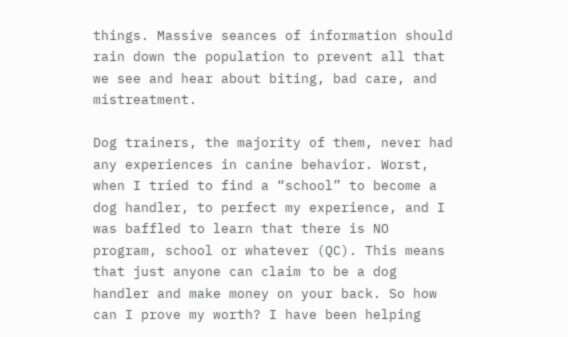things. Massive seances of information should rain down the population to prevent all that we see and hear about biting, bad care, and mistreatment.

Dog trainers, the majority of them, never had any experiences in canine behavior. Worst, when I tried to find a “school” to become a dog handler, to perfect my experience, and I was baffled to learn that there is NO program, school or whatever (QC). This means that just anyone can claim to be a dog handler and make money on your back. So how can I prove my worth? I have been helping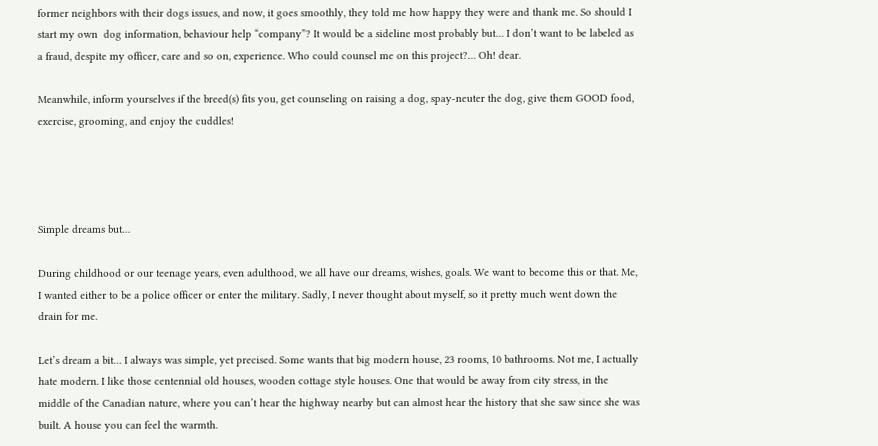former neighbors with their dogs issues, and now, it goes smoothly, they told me how happy they were and thank me. So should I start my own  dog information, behaviour help “company”? It would be a sideline most probably but… I don’t want to be labeled as a fraud, despite my officer, care and so on, experience. Who could counsel me on this project?… Oh! dear.

Meanwhile, inform yourselves if the breed(s) fits you, get counseling on raising a dog, spay-neuter the dog, give them GOOD food, exercise, grooming, and enjoy the cuddles!




Simple dreams but…

During childhood or our teenage years, even adulthood, we all have our dreams, wishes, goals. We want to become this or that. Me, I wanted either to be a police officer or enter the military. Sadly, I never thought about myself, so it pretty much went down the drain for me.

Let’s dream a bit… I always was simple, yet precised. Some wants that big modern house, 23 rooms, 10 bathrooms. Not me, I actually hate modern. I like those centennial old houses, wooden cottage style houses. One that would be away from city stress, in the middle of the Canadian nature, where you can’t hear the highway nearby but can almost hear the history that she saw since she was built. A house you can feel the warmth.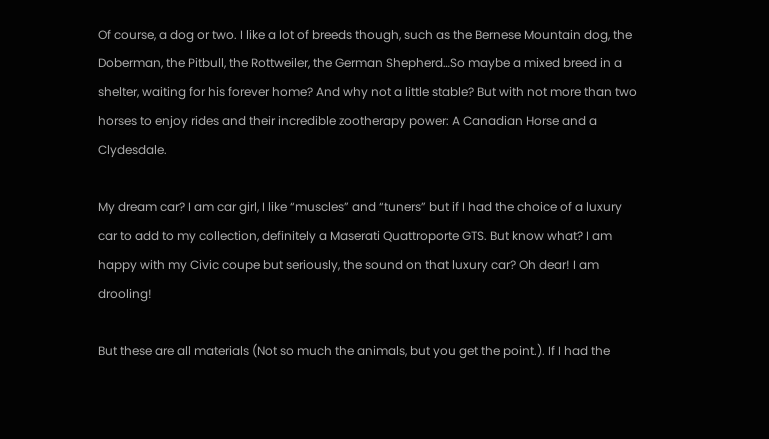Of course, a dog or two. I like a lot of breeds though, such as the Bernese Mountain dog, the Doberman, the Pitbull, the Rottweiler, the German Shepherd…So maybe a mixed breed in a shelter, waiting for his forever home? And why not a little stable? But with not more than two horses to enjoy rides and their incredible zootherapy power: A Canadian Horse and a Clydesdale.

My dream car? I am car girl, I like “muscles” and “tuners” but if I had the choice of a luxury car to add to my collection, definitely a Maserati Quattroporte GTS. But know what? I am happy with my Civic coupe but seriously, the sound on that luxury car? Oh dear! I am drooling!

But these are all materials (Not so much the animals, but you get the point.). If I had the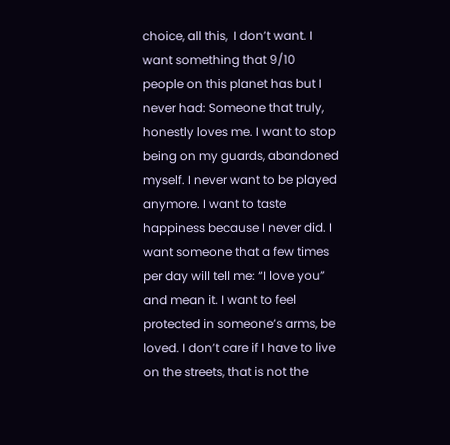choice, all this,  I don’t want. I want something that 9/10 people on this planet has but I never had: Someone that truly, honestly loves me. I want to stop being on my guards, abandoned myself. I never want to be played anymore. I want to taste happiness because I never did. I want someone that a few times per day will tell me: “I love you” and mean it. I want to feel protected in someone’s arms, be loved. I don’t care if I have to live on the streets, that is not the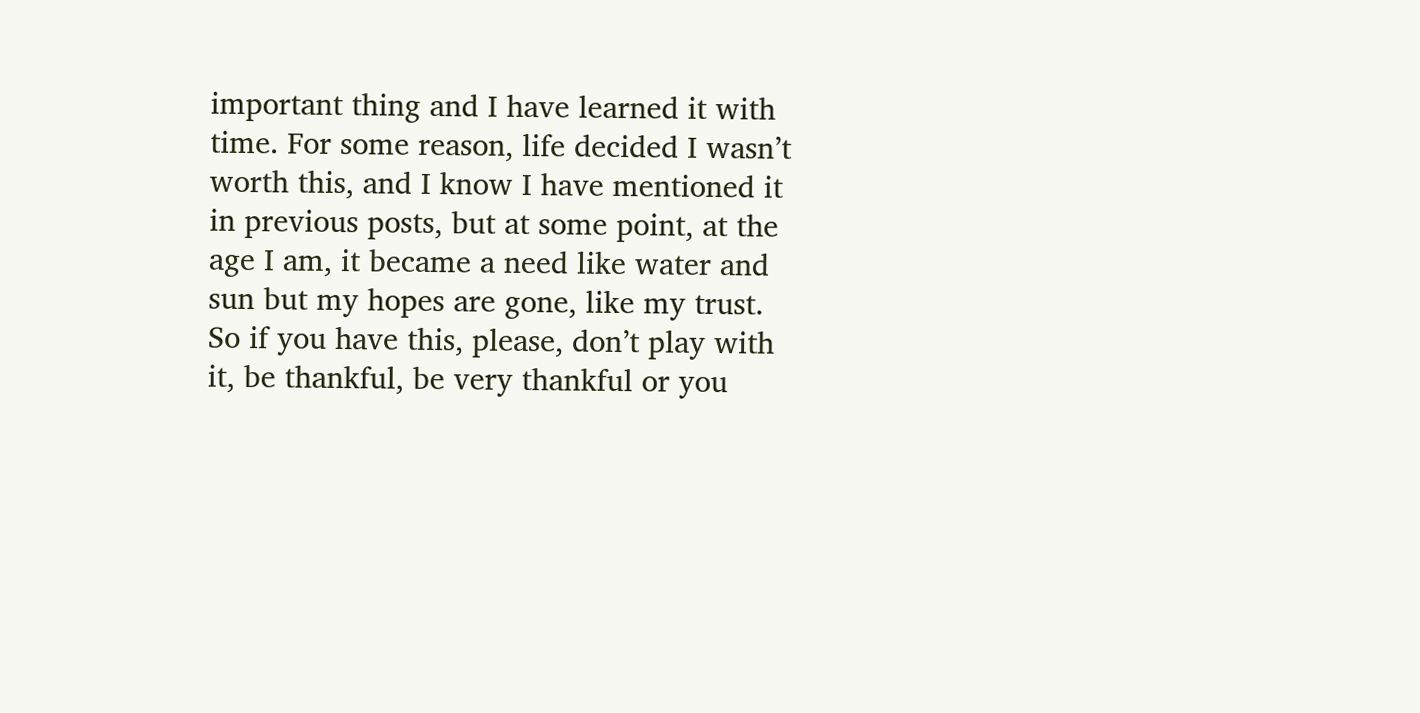important thing and I have learned it with time. For some reason, life decided I wasn’t worth this, and I know I have mentioned it in previous posts, but at some point, at the age I am, it became a need like water and sun but my hopes are gone, like my trust. So if you have this, please, don’t play with it, be thankful, be very thankful or you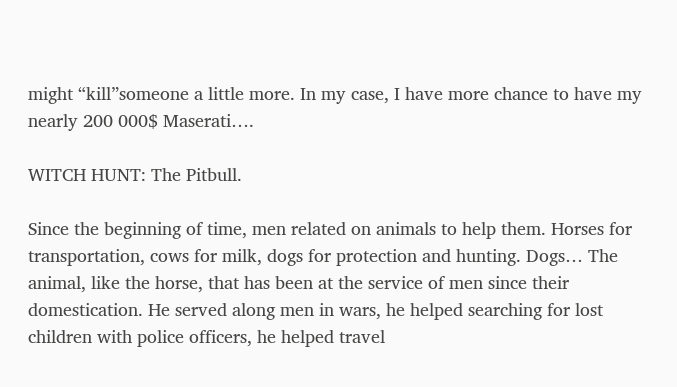might “kill”someone a little more. In my case, I have more chance to have my nearly 200 000$ Maserati….

WITCH HUNT: The Pitbull.

Since the beginning of time, men related on animals to help them. Horses for transportation, cows for milk, dogs for protection and hunting. Dogs… The animal, like the horse, that has been at the service of men since their domestication. He served along men in wars, he helped searching for lost children with police officers, he helped travel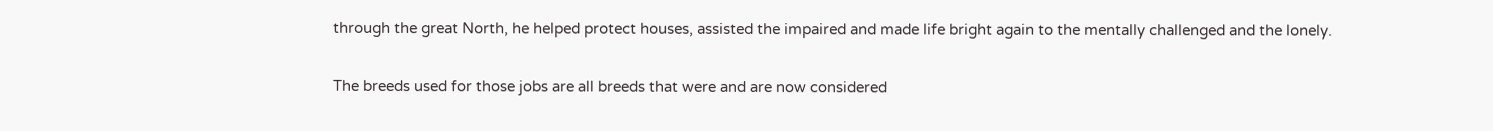through the great North, he helped protect houses, assisted the impaired and made life bright again to the mentally challenged and the lonely.

The breeds used for those jobs are all breeds that were and are now considered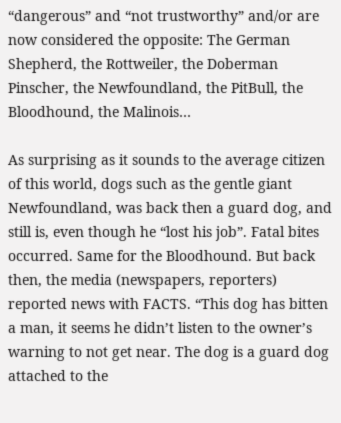“dangerous” and “not trustworthy” and/or are now considered the opposite: The German Shepherd, the Rottweiler, the Doberman Pinscher, the Newfoundland, the PitBull, the Bloodhound, the Malinois…

As surprising as it sounds to the average citizen of this world, dogs such as the gentle giant Newfoundland, was back then a guard dog, and still is, even though he “lost his job”. Fatal bites occurred. Same for the Bloodhound. But back then, the media (newspapers, reporters) reported news with FACTS. “This dog has bitten a man, it seems he didn’t listen to the owner’s warning to not get near. The dog is a guard dog attached to the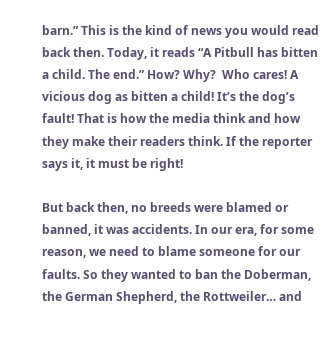barn.” This is the kind of news you would read back then. Today, it reads “A Pitbull has bitten a child. The end.” How? Why?  Who cares! A vicious dog as bitten a child! It’s the dog’s fault! That is how the media think and how they make their readers think. If the reporter says it, it must be right!

But back then, no breeds were blamed or banned, it was accidents. In our era, for some reason, we need to blame someone for our faults. So they wanted to ban the Doberman, the German Shepherd, the Rottweiler… and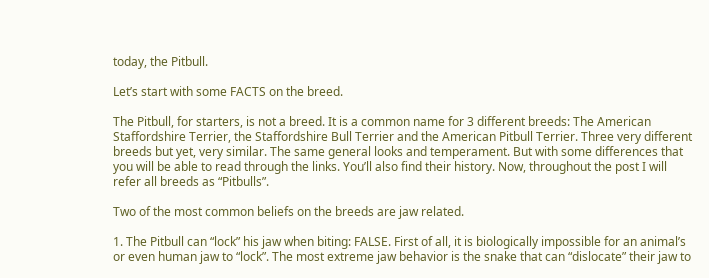today, the Pitbull.

Let’s start with some FACTS on the breed.

The Pitbull, for starters, is not a breed. It is a common name for 3 different breeds: The American Staffordshire Terrier, the Staffordshire Bull Terrier and the American Pitbull Terrier. Three very different breeds but yet, very similar. The same general looks and temperament. But with some differences that you will be able to read through the links. You’ll also find their history. Now, throughout the post I will refer all breeds as “Pitbulls”.

Two of the most common beliefs on the breeds are jaw related.

1. The Pitbull can “lock” his jaw when biting: FALSE. First of all, it is biologically impossible for an animal’s or even human jaw to “lock”. The most extreme jaw behavior is the snake that can “dislocate” their jaw to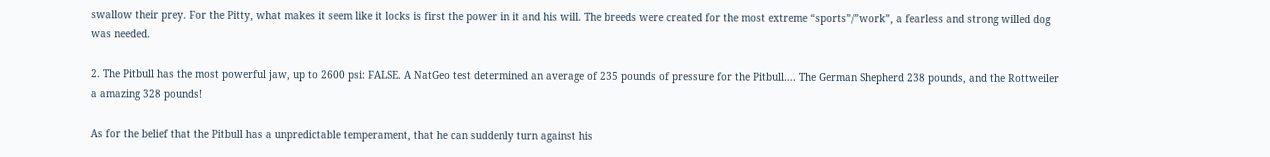swallow their prey. For the Pitty, what makes it seem like it locks is first the power in it and his will. The breeds were created for the most extreme “sports”/”work”, a fearless and strong willed dog was needed.

2. The Pitbull has the most powerful jaw, up to 2600 psi: FALSE. A NatGeo test determined an average of 235 pounds of pressure for the Pitbull…. The German Shepherd 238 pounds, and the Rottweiler a amazing 328 pounds!

As for the belief that the Pitbull has a unpredictable temperament, that he can suddenly turn against his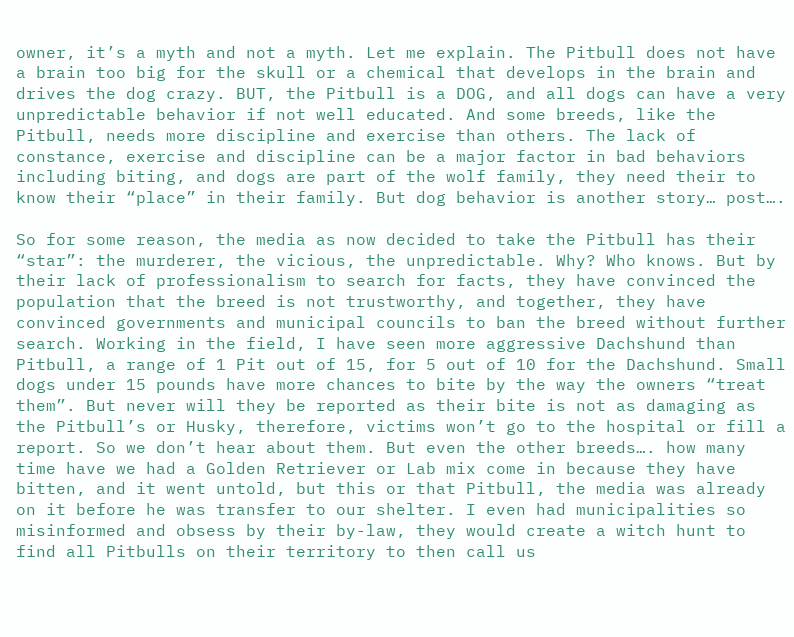owner, it’s a myth and not a myth. Let me explain. The Pitbull does not have a brain too big for the skull or a chemical that develops in the brain and drives the dog crazy. BUT, the Pitbull is a DOG, and all dogs can have a very unpredictable behavior if not well educated. And some breeds, like the Pitbull, needs more discipline and exercise than others. The lack of constance, exercise and discipline can be a major factor in bad behaviors including biting, and dogs are part of the wolf family, they need their to know their “place” in their family. But dog behavior is another story… post….

So for some reason, the media as now decided to take the Pitbull has their “star”: the murderer, the vicious, the unpredictable. Why? Who knows. But by their lack of professionalism to search for facts, they have convinced the population that the breed is not trustworthy, and together, they have convinced governments and municipal councils to ban the breed without further search. Working in the field, I have seen more aggressive Dachshund than Pitbull, a range of 1 Pit out of 15, for 5 out of 10 for the Dachshund. Small dogs under 15 pounds have more chances to bite by the way the owners “treat them”. But never will they be reported as their bite is not as damaging as the Pitbull’s or Husky, therefore, victims won’t go to the hospital or fill a report. So we don’t hear about them. But even the other breeds…. how many time have we had a Golden Retriever or Lab mix come in because they have bitten, and it went untold, but this or that Pitbull, the media was already on it before he was transfer to our shelter. I even had municipalities so misinformed and obsess by their by-law, they would create a witch hunt to find all Pitbulls on their territory to then call us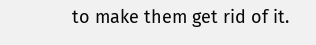to make them get rid of it.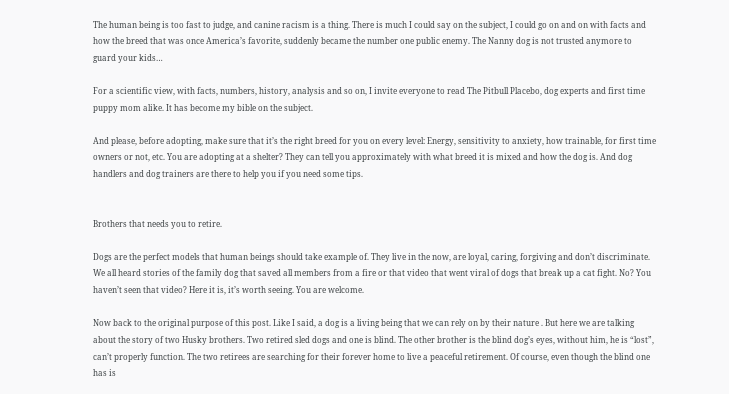The human being is too fast to judge, and canine racism is a thing. There is much I could say on the subject, I could go on and on with facts and how the breed that was once America’s favorite, suddenly became the number one public enemy. The Nanny dog is not trusted anymore to guard your kids…

For a scientific view, with facts, numbers, history, analysis and so on, I invite everyone to read The Pitbull Placebo, dog experts and first time puppy mom alike. It has become my bible on the subject.

And please, before adopting, make sure that it’s the right breed for you on every level: Energy, sensitivity to anxiety, how trainable, for first time owners or not, etc. You are adopting at a shelter? They can tell you approximately with what breed it is mixed and how the dog is. And dog handlers and dog trainers are there to help you if you need some tips.


Brothers that needs you to retire.

Dogs are the perfect models that human beings should take example of. They live in the now, are loyal, caring, forgiving and don’t discriminate. We all heard stories of the family dog that saved all members from a fire or that video that went viral of dogs that break up a cat fight. No? You haven’t seen that video? Here it is, it’s worth seeing. You are welcome.

Now back to the original purpose of this post. Like I said, a dog is a living being that we can rely on by their nature . But here we are talking about the story of two Husky brothers. Two retired sled dogs and one is blind. The other brother is the blind dog’s eyes, without him, he is “lost”, can’t properly function. The two retirees are searching for their forever home to live a peaceful retirement. Of course, even though the blind one has is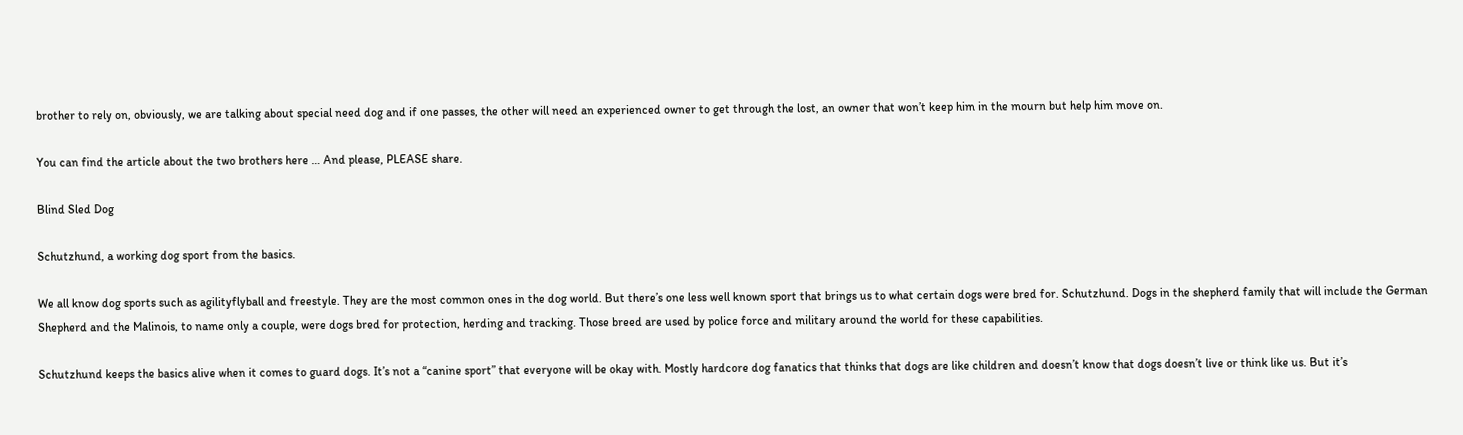brother to rely on, obviously, we are talking about special need dog and if one passes, the other will need an experienced owner to get through the lost, an owner that won’t keep him in the mourn but help him move on.

You can find the article about the two brothers here … And please, PLEASE share.

Blind Sled Dog

Schutzhund, a working dog sport from the basics.

We all know dog sports such as agilityflyball and freestyle. They are the most common ones in the dog world. But there’s one less well known sport that brings us to what certain dogs were bred for. Schutzhund. Dogs in the shepherd family that will include the German Shepherd and the Malinois, to name only a couple, were dogs bred for protection, herding and tracking. Those breed are used by police force and military around the world for these capabilities.

Schutzhund keeps the basics alive when it comes to guard dogs. It’s not a “canine sport” that everyone will be okay with. Mostly hardcore dog fanatics that thinks that dogs are like children and doesn’t know that dogs doesn’t live or think like us. But it’s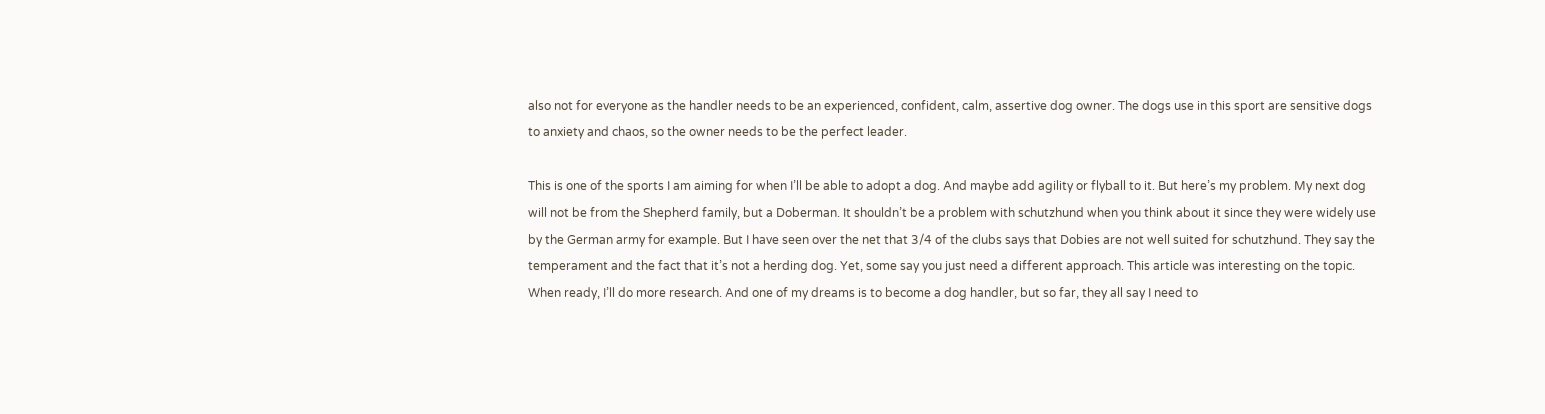also not for everyone as the handler needs to be an experienced, confident, calm, assertive dog owner. The dogs use in this sport are sensitive dogs to anxiety and chaos, so the owner needs to be the perfect leader.

This is one of the sports I am aiming for when I’ll be able to adopt a dog. And maybe add agility or flyball to it. But here’s my problem. My next dog will not be from the Shepherd family, but a Doberman. It shouldn’t be a problem with schutzhund when you think about it since they were widely use by the German army for example. But I have seen over the net that 3/4 of the clubs says that Dobies are not well suited for schutzhund. They say the temperament and the fact that it’s not a herding dog. Yet, some say you just need a different approach. This article was interesting on the topic. When ready, I’ll do more research. And one of my dreams is to become a dog handler, but so far, they all say I need to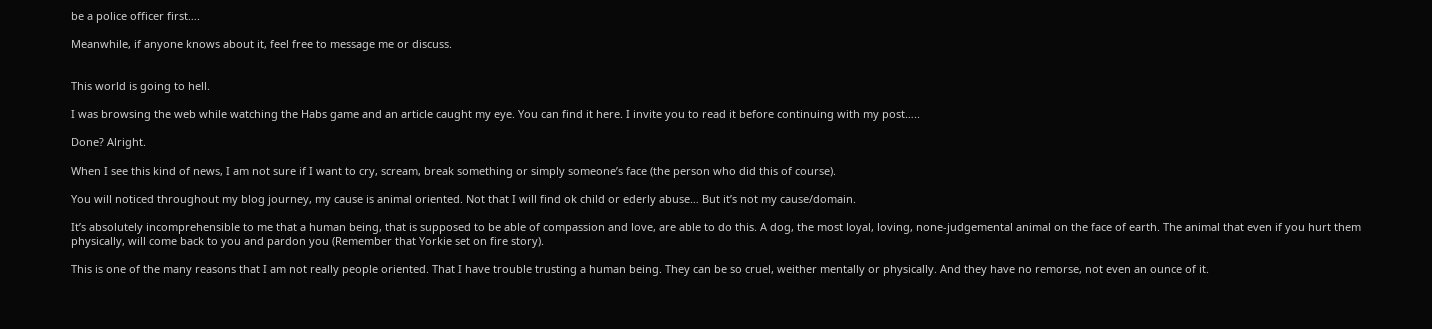be a police officer first….

Meanwhile, if anyone knows about it, feel free to message me or discuss.


This world is going to hell.

I was browsing the web while watching the Habs game and an article caught my eye. You can find it here. I invite you to read it before continuing with my post…..

Done? Alright.

When I see this kind of news, I am not sure if I want to cry, scream, break something or simply someone’s face (the person who did this of course).

You will noticed throughout my blog journey, my cause is animal oriented. Not that I will find ok child or ederly abuse… But it’s not my cause/domain.

It’s absolutely incomprehensible to me that a human being, that is supposed to be able of compassion and love, are able to do this. A dog, the most loyal, loving, none-judgemental animal on the face of earth. The animal that even if you hurt them physically, will come back to you and pardon you (Remember that Yorkie set on fire story).

This is one of the many reasons that I am not really people oriented. That I have trouble trusting a human being. They can be so cruel, weither mentally or physically. And they have no remorse, not even an ounce of it.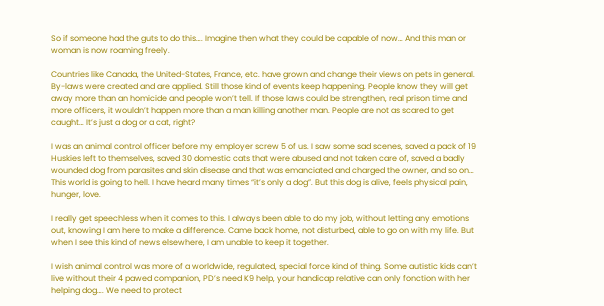So if someone had the guts to do this…. Imagine then what they could be capable of now… And this man or woman is now roaming freely.

Countries like Canada, the United-States, France, etc. have grown and change their views on pets in general. By-laws were created and are applied. Still those kind of events keep happening. People know they will get away more than an homicide and people won’t tell. If those laws could be strengthen, real prison time and more officers, it wouldn’t happen more than a man killing another man. People are not as scared to get caught… It’s just a dog or a cat, right?

I was an animal control officer before my employer screw 5 of us. I saw some sad scenes, saved a pack of 19 Huskies left to themselves, saved 30 domestic cats that were abused and not taken care of, saved a badly wounded dog from parasites and skin disease and that was emanciated and charged the owner, and so on… This world is going to hell. I have heard many times “it’s only a dog”. But this dog is alive, feels physical pain, hunger, love.

I really get speechless when it comes to this. I always been able to do my job, without letting any emotions out, knowing I am here to make a difference. Came back home, not disturbed, able to go on with my life. But when I see this kind of news elsewhere, I am unable to keep it together.

I wish animal control was more of a worldwide, regulated, special force kind of thing. Some autistic kids can’t live without their 4 pawed companion, PD’s need K9 help, your handicap relative can only fonction with her helping dog…. We need to protect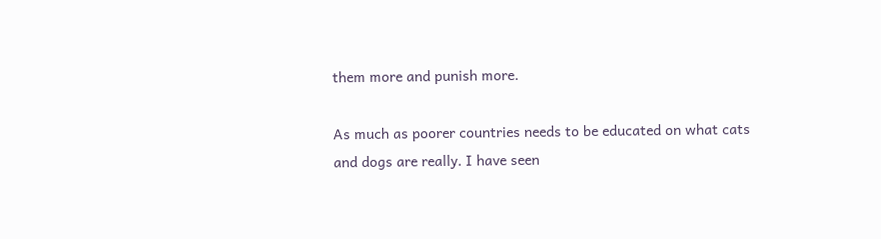them more and punish more.

As much as poorer countries needs to be educated on what cats and dogs are really. I have seen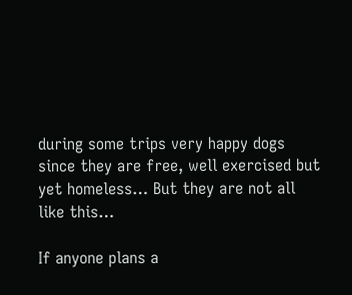during some trips very happy dogs since they are free, well exercised but yet homeless… But they are not all like this…

If anyone plans a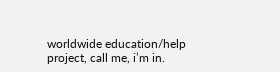worldwide education/help project, call me, i’m in.